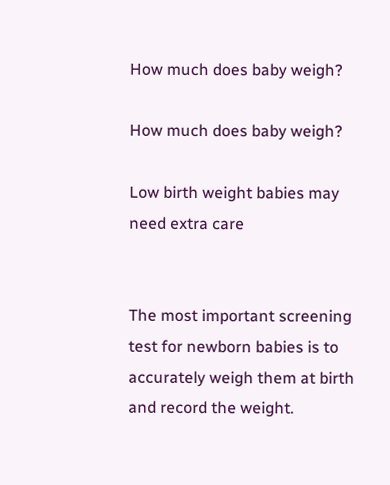How much does baby weigh?

How much does baby weigh?

Low birth weight babies may need extra care


The most important screening test for newborn babies is to accurately weigh them at birth and record the weight.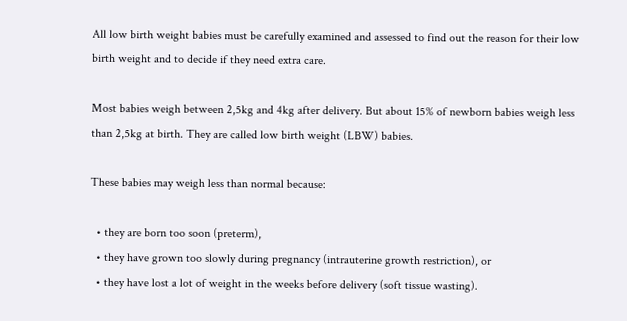All low birth weight babies must be carefully examined and assessed to find out the reason for their low birth weight and to decide if they need extra care.

Most babies weigh between 2,5kg and 4kg after delivery. But about 15% of newborn babies weigh less than 2,5kg at birth. They are called low birth weight (LBW) babies.

These babies may weigh less than normal because:

  • they are born too soon (preterm),
  • they have grown too slowly during pregnancy (intrauterine growth restriction), or
  • they have lost a lot of weight in the weeks before delivery (soft tissue wasting).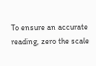To ensure an accurate reading, zero the scale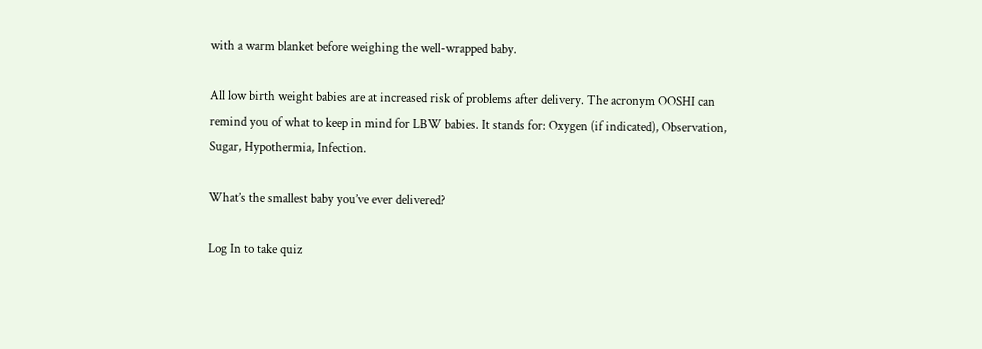with a warm blanket before weighing the well-wrapped baby.

All low birth weight babies are at increased risk of problems after delivery. The acronym OOSHI can remind you of what to keep in mind for LBW babies. It stands for: Oxygen (if indicated), Observation, Sugar, Hypothermia, Infection.

What’s the smallest baby you’ve ever delivered?

Log In to take quiz